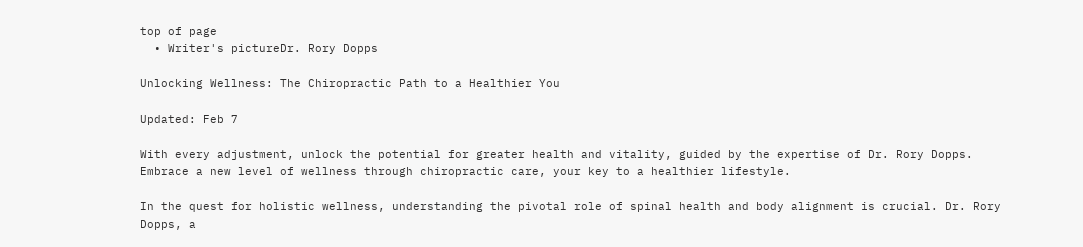top of page
  • Writer's pictureDr. Rory Dopps

Unlocking Wellness: The Chiropractic Path to a Healthier You

Updated: Feb 7

With every adjustment, unlock the potential for greater health and vitality, guided by the expertise of Dr. Rory Dopps.
Embrace a new level of wellness through chiropractic care, your key to a healthier lifestyle.

In the quest for holistic wellness, understanding the pivotal role of spinal health and body alignment is crucial. Dr. Rory Dopps, a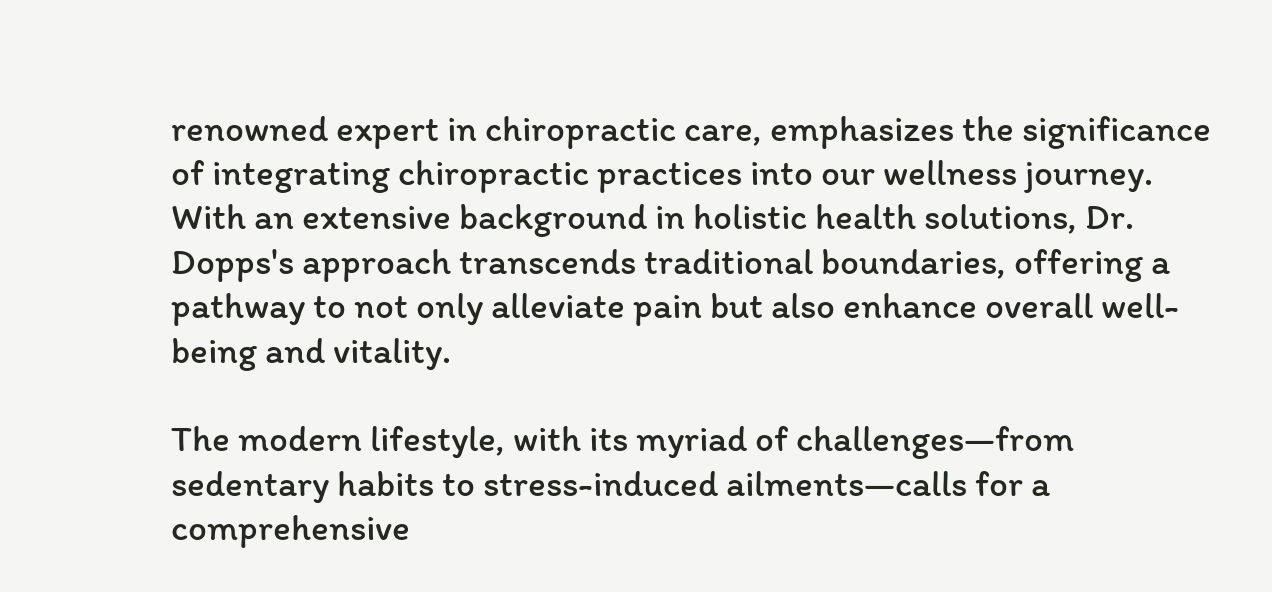renowned expert in chiropractic care, emphasizes the significance of integrating chiropractic practices into our wellness journey. With an extensive background in holistic health solutions, Dr. Dopps's approach transcends traditional boundaries, offering a pathway to not only alleviate pain but also enhance overall well-being and vitality.

The modern lifestyle, with its myriad of challenges—from sedentary habits to stress-induced ailments—calls for a comprehensive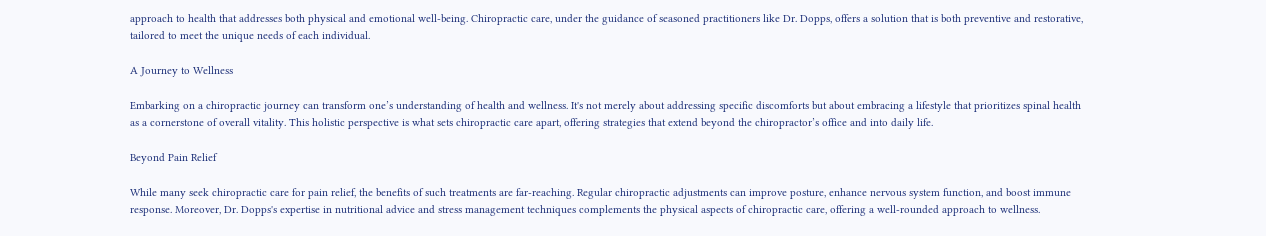approach to health that addresses both physical and emotional well-being. Chiropractic care, under the guidance of seasoned practitioners like Dr. Dopps, offers a solution that is both preventive and restorative, tailored to meet the unique needs of each individual.

A Journey to Wellness

Embarking on a chiropractic journey can transform one’s understanding of health and wellness. It's not merely about addressing specific discomforts but about embracing a lifestyle that prioritizes spinal health as a cornerstone of overall vitality. This holistic perspective is what sets chiropractic care apart, offering strategies that extend beyond the chiropractor’s office and into daily life.

Beyond Pain Relief

While many seek chiropractic care for pain relief, the benefits of such treatments are far-reaching. Regular chiropractic adjustments can improve posture, enhance nervous system function, and boost immune response. Moreover, Dr. Dopps's expertise in nutritional advice and stress management techniques complements the physical aspects of chiropractic care, offering a well-rounded approach to wellness.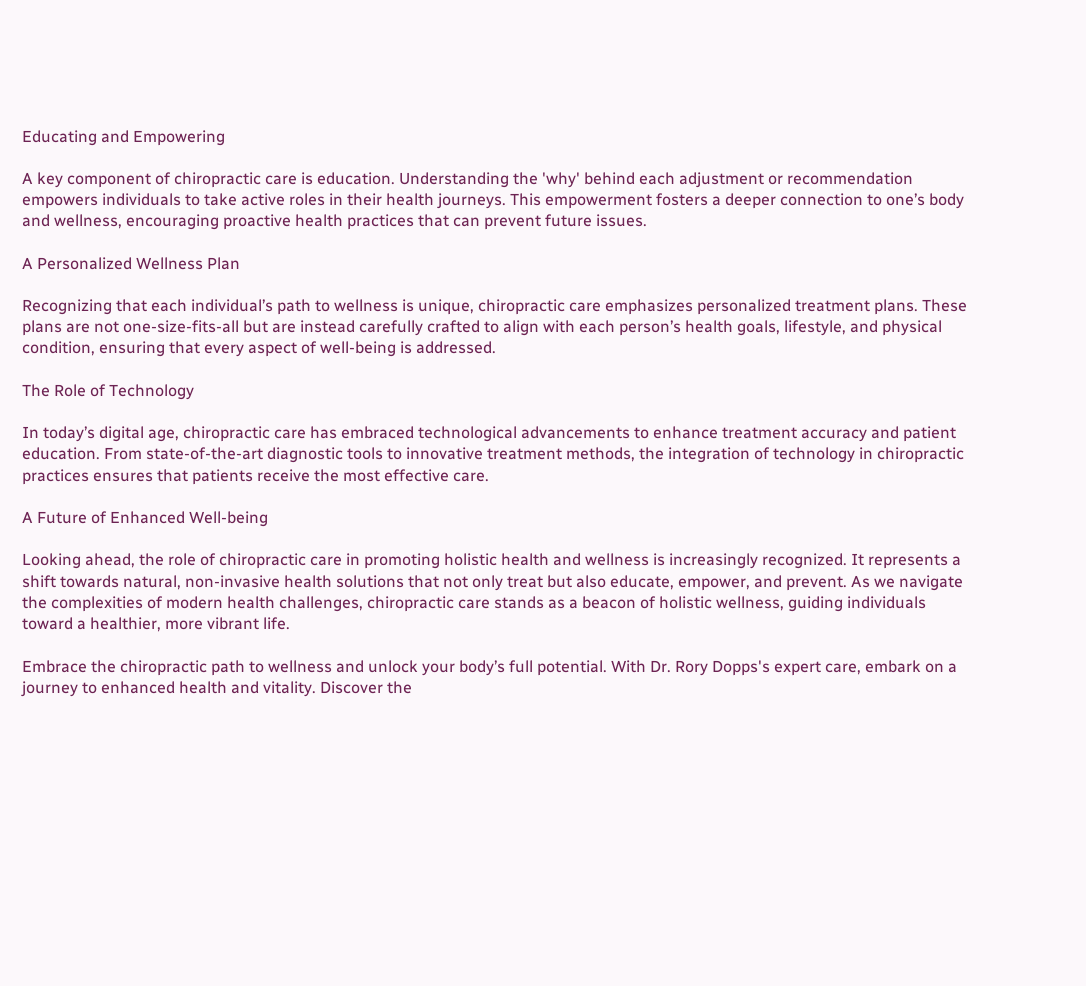Educating and Empowering

A key component of chiropractic care is education. Understanding the 'why' behind each adjustment or recommendation empowers individuals to take active roles in their health journeys. This empowerment fosters a deeper connection to one’s body and wellness, encouraging proactive health practices that can prevent future issues.

A Personalized Wellness Plan

Recognizing that each individual’s path to wellness is unique, chiropractic care emphasizes personalized treatment plans. These plans are not one-size-fits-all but are instead carefully crafted to align with each person’s health goals, lifestyle, and physical condition, ensuring that every aspect of well-being is addressed.

The Role of Technology

In today’s digital age, chiropractic care has embraced technological advancements to enhance treatment accuracy and patient education. From state-of-the-art diagnostic tools to innovative treatment methods, the integration of technology in chiropractic practices ensures that patients receive the most effective care.

A Future of Enhanced Well-being

Looking ahead, the role of chiropractic care in promoting holistic health and wellness is increasingly recognized. It represents a shift towards natural, non-invasive health solutions that not only treat but also educate, empower, and prevent. As we navigate the complexities of modern health challenges, chiropractic care stands as a beacon of holistic wellness, guiding individuals toward a healthier, more vibrant life.

Embrace the chiropractic path to wellness and unlock your body’s full potential. With Dr. Rory Dopps's expert care, embark on a journey to enhanced health and vitality. Discover the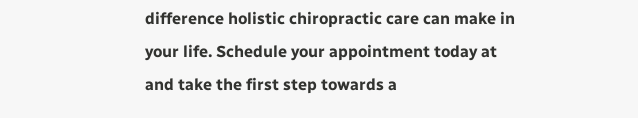difference holistic chiropractic care can make in your life. Schedule your appointment today at and take the first step towards a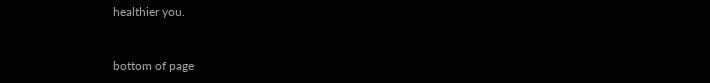healthier you.


bottom of page